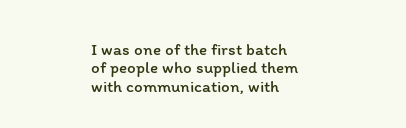I was one of the first batch of people who supplied them with communication, with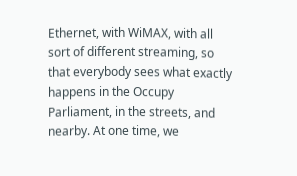Ethernet, with WiMAX, with all sort of different streaming, so that everybody sees what exactly happens in the Occupy Parliament, in the streets, and nearby. At one time, we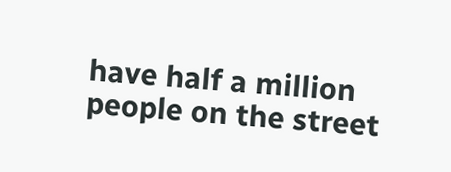have half a million people on the street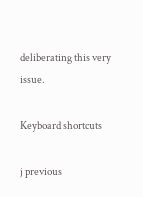deliberating this very issue.

Keyboard shortcuts

j previous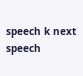speech k next speech